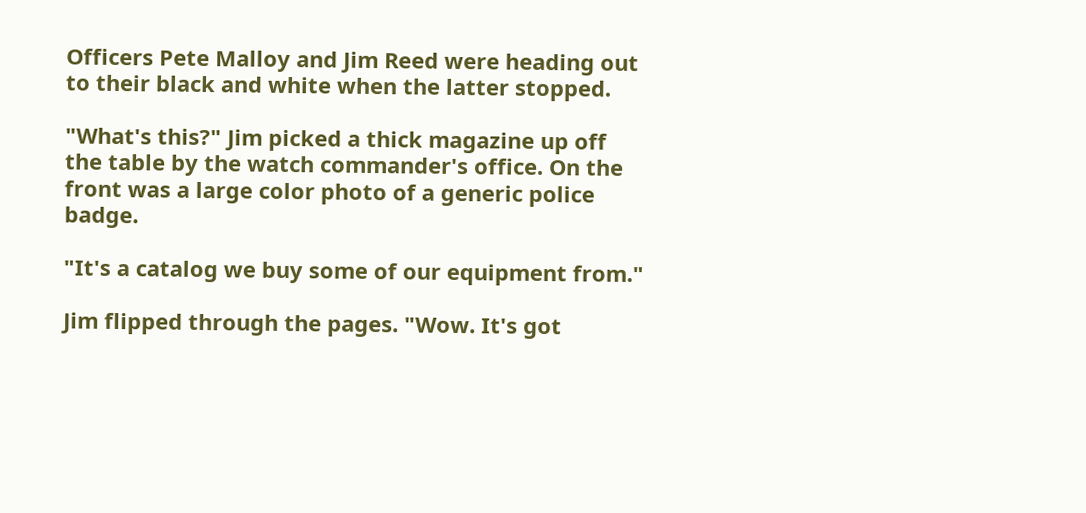Officers Pete Malloy and Jim Reed were heading out to their black and white when the latter stopped.

"What's this?" Jim picked a thick magazine up off the table by the watch commander's office. On the front was a large color photo of a generic police badge.

"It's a catalog we buy some of our equipment from."

Jim flipped through the pages. "Wow. It's got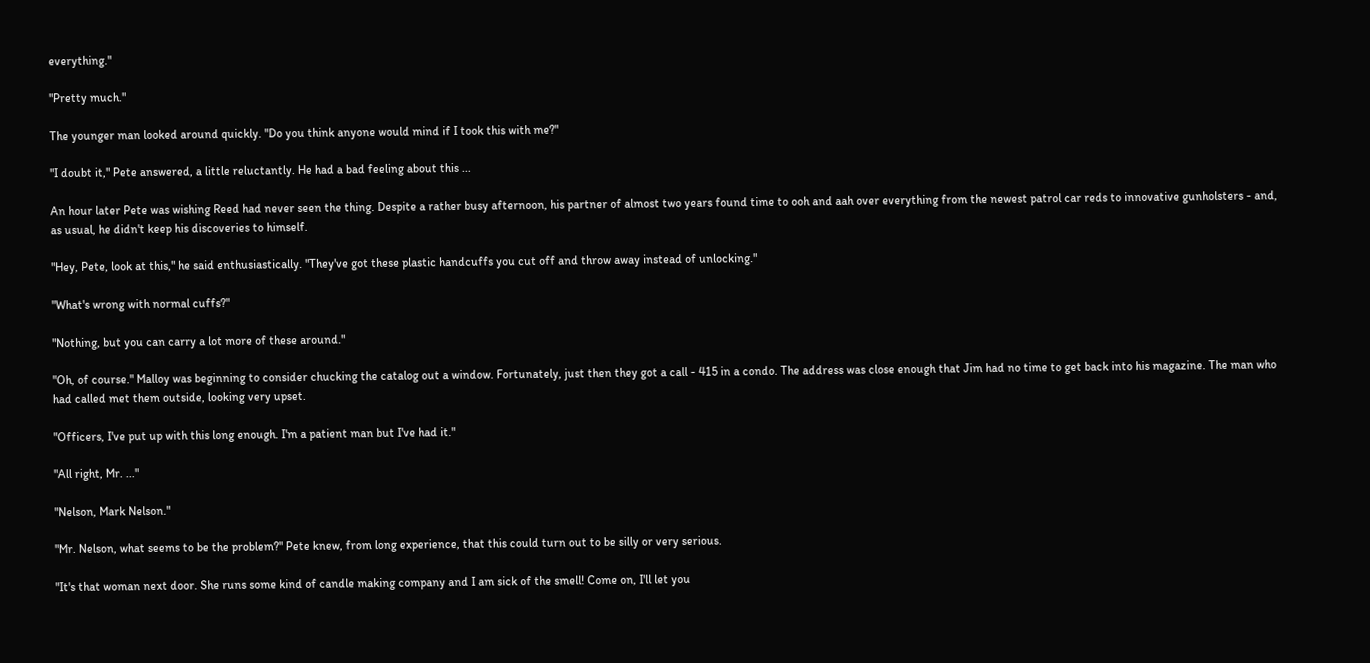everything."

"Pretty much."

The younger man looked around quickly. "Do you think anyone would mind if I took this with me?"

"I doubt it," Pete answered, a little reluctantly. He had a bad feeling about this ...

An hour later Pete was wishing Reed had never seen the thing. Despite a rather busy afternoon, his partner of almost two years found time to ooh and aah over everything from the newest patrol car reds to innovative gunholsters - and, as usual, he didn't keep his discoveries to himself.

"Hey, Pete, look at this," he said enthusiastically. "They've got these plastic handcuffs you cut off and throw away instead of unlocking."

"What's wrong with normal cuffs?"

"Nothing, but you can carry a lot more of these around."

"Oh, of course." Malloy was beginning to consider chucking the catalog out a window. Fortunately, just then they got a call - 415 in a condo. The address was close enough that Jim had no time to get back into his magazine. The man who had called met them outside, looking very upset.

"Officers, I've put up with this long enough. I'm a patient man but I've had it."

"All right, Mr. ..."

"Nelson, Mark Nelson."

"Mr. Nelson, what seems to be the problem?" Pete knew, from long experience, that this could turn out to be silly or very serious.

"It's that woman next door. She runs some kind of candle making company and I am sick of the smell! Come on, I'll let you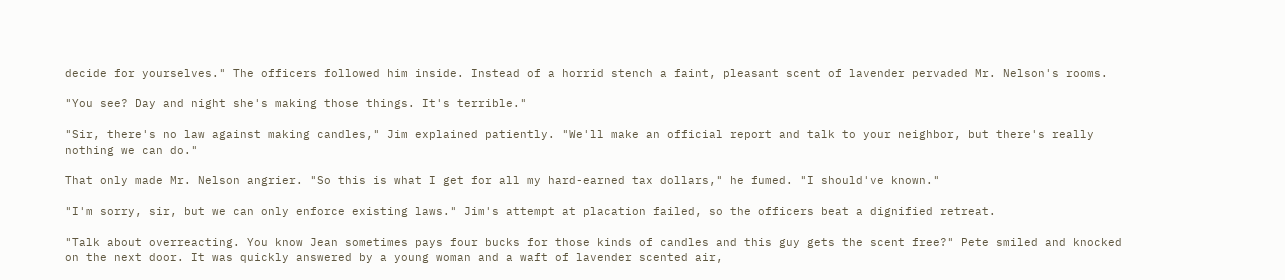decide for yourselves." The officers followed him inside. Instead of a horrid stench a faint, pleasant scent of lavender pervaded Mr. Nelson's rooms.

"You see? Day and night she's making those things. It's terrible."

"Sir, there's no law against making candles," Jim explained patiently. "We'll make an official report and talk to your neighbor, but there's really nothing we can do."

That only made Mr. Nelson angrier. "So this is what I get for all my hard-earned tax dollars," he fumed. "I should've known."

"I'm sorry, sir, but we can only enforce existing laws." Jim's attempt at placation failed, so the officers beat a dignified retreat.

"Talk about overreacting. You know Jean sometimes pays four bucks for those kinds of candles and this guy gets the scent free?" Pete smiled and knocked on the next door. It was quickly answered by a young woman and a waft of lavender scented air,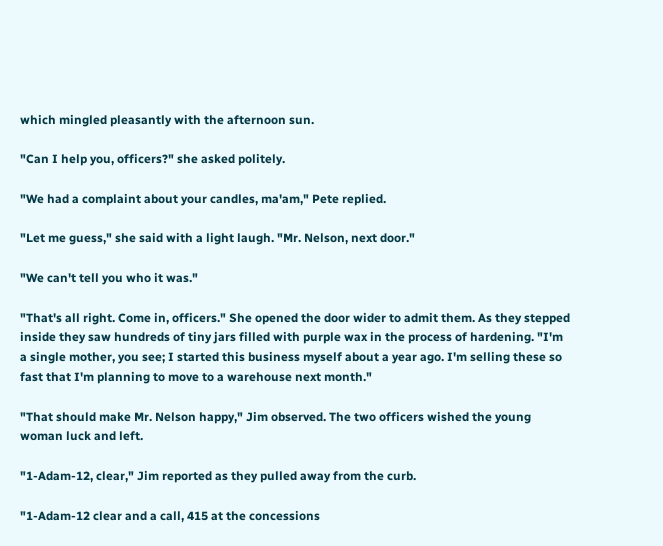which mingled pleasantly with the afternoon sun.

"Can I help you, officers?" she asked politely.

"We had a complaint about your candles, ma'am," Pete replied.

"Let me guess," she said with a light laugh. "Mr. Nelson, next door."

"We can't tell you who it was."

"That's all right. Come in, officers." She opened the door wider to admit them. As they stepped inside they saw hundreds of tiny jars filled with purple wax in the process of hardening. "I'm a single mother, you see; I started this business myself about a year ago. I'm selling these so fast that I'm planning to move to a warehouse next month."

"That should make Mr. Nelson happy," Jim observed. The two officers wished the young woman luck and left.

"1-Adam-12, clear," Jim reported as they pulled away from the curb.

"1-Adam-12 clear and a call, 415 at the concessions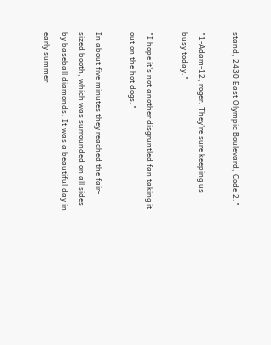stand, 2430 East Olympic Boulevard, Code 2."

"1-Adam-12, roger. They're sure keeping us busy today."

"I hope it's not another disgruntled fan taking it out on the hot dogs."

In about five minutes they reached the fair-sized booth, which was surrounded on all sides by baseball diamonds. It was a beautiful day in early summer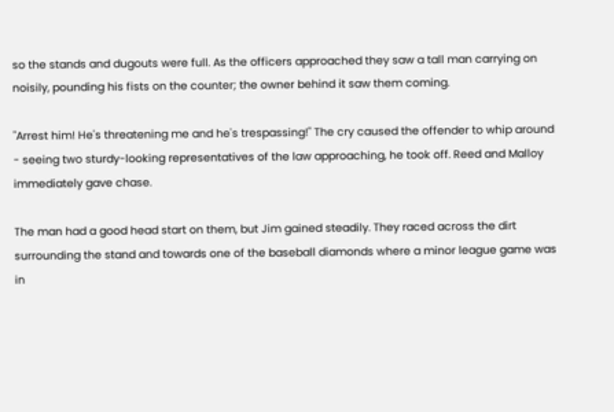so the stands and dugouts were full. As the officers approached they saw a tall man carrying on noisily, pounding his fists on the counter; the owner behind it saw them coming.

"Arrest him! He's threatening me and he's trespassing!" The cry caused the offender to whip around - seeing two sturdy-looking representatives of the law approaching, he took off. Reed and Malloy immediately gave chase.

The man had a good head start on them, but Jim gained steadily. They raced across the dirt surrounding the stand and towards one of the baseball diamonds where a minor league game was in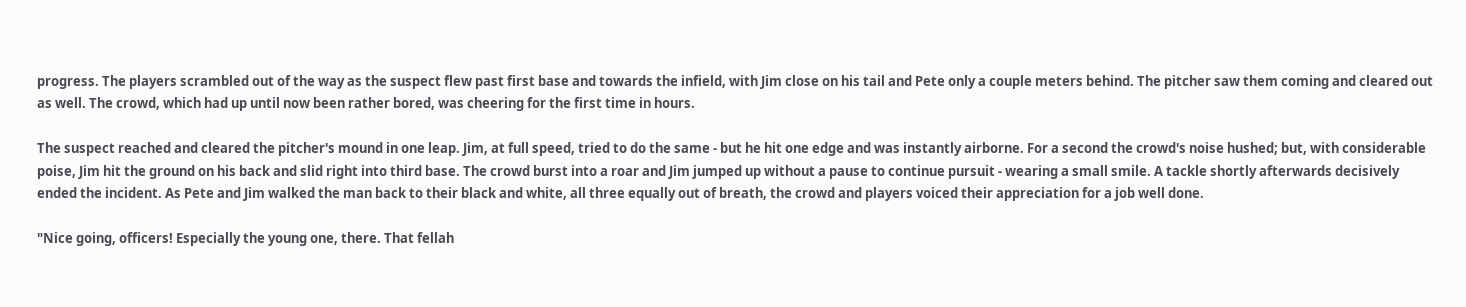progress. The players scrambled out of the way as the suspect flew past first base and towards the infield, with Jim close on his tail and Pete only a couple meters behind. The pitcher saw them coming and cleared out as well. The crowd, which had up until now been rather bored, was cheering for the first time in hours.

The suspect reached and cleared the pitcher's mound in one leap. Jim, at full speed, tried to do the same - but he hit one edge and was instantly airborne. For a second the crowd's noise hushed; but, with considerable poise, Jim hit the ground on his back and slid right into third base. The crowd burst into a roar and Jim jumped up without a pause to continue pursuit - wearing a small smile. A tackle shortly afterwards decisively ended the incident. As Pete and Jim walked the man back to their black and white, all three equally out of breath, the crowd and players voiced their appreciation for a job well done.

"Nice going, officers! Especially the young one, there. That fellah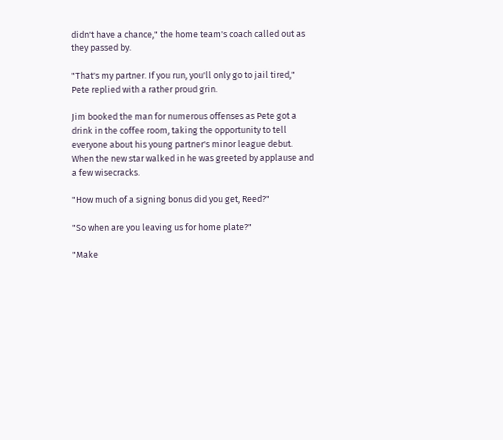didn't have a chance," the home team's coach called out as they passed by.

"That's my partner. If you run, you'll only go to jail tired," Pete replied with a rather proud grin.

Jim booked the man for numerous offenses as Pete got a drink in the coffee room, taking the opportunity to tell everyone about his young partner's minor league debut. When the new star walked in he was greeted by applause and a few wisecracks.

"How much of a signing bonus did you get, Reed?"

"So when are you leaving us for home plate?"

"Make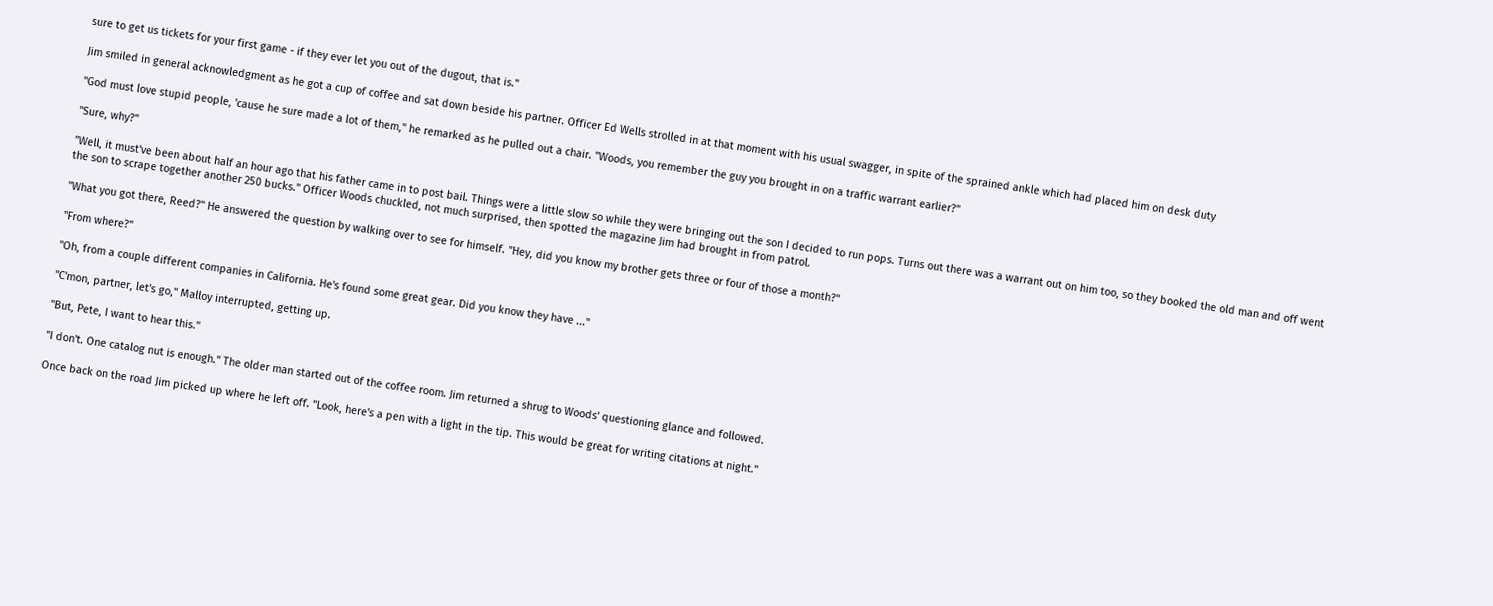sure to get us tickets for your first game - if they ever let you out of the dugout, that is."

Jim smiled in general acknowledgment as he got a cup of coffee and sat down beside his partner. Officer Ed Wells strolled in at that moment with his usual swagger, in spite of the sprained ankle which had placed him on desk duty

"God must love stupid people, 'cause he sure made a lot of them," he remarked as he pulled out a chair. "Woods, you remember the guy you brought in on a traffic warrant earlier?"

"Sure, why?"

"Well, it must've been about half an hour ago that his father came in to post bail. Things were a little slow so while they were bringing out the son I decided to run pops. Turns out there was a warrant out on him too, so they booked the old man and off went the son to scrape together another 250 bucks." Officer Woods chuckled, not much surprised, then spotted the magazine Jim had brought in from patrol.

"What you got there, Reed?" He answered the question by walking over to see for himself. "Hey, did you know my brother gets three or four of those a month?"

"From where?"

"Oh, from a couple different companies in California. He's found some great gear. Did you know they have ..."

"C'mon, partner, let's go," Malloy interrupted, getting up.

"But, Pete, I want to hear this."

"I don't. One catalog nut is enough." The older man started out of the coffee room. Jim returned a shrug to Woods' questioning glance and followed.

Once back on the road Jim picked up where he left off. "Look, here's a pen with a light in the tip. This would be great for writing citations at night."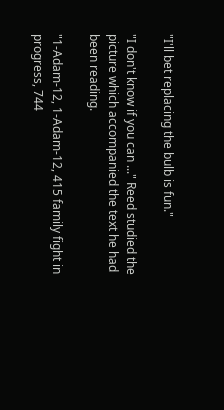"I'll bet replacing the bulb is fun."

"I don't know if you can ..." Reed studied the picture which accompanied the text he had been reading.

"1-Adam-12, 1-Adam-12, 415 family fight in progress, 744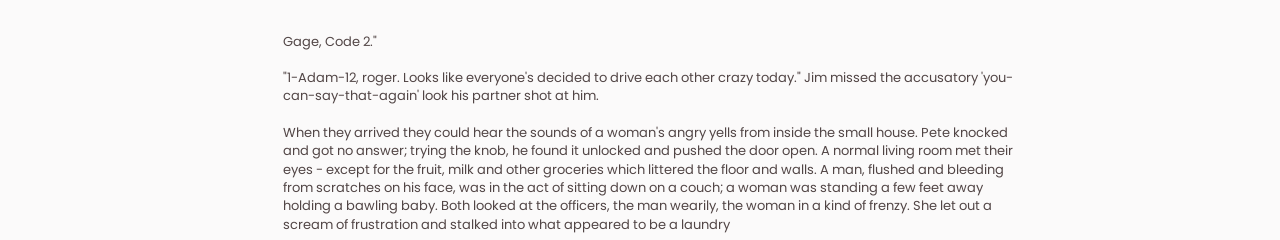Gage, Code 2."

"1-Adam-12, roger. Looks like everyone's decided to drive each other crazy today." Jim missed the accusatory 'you-can-say-that-again' look his partner shot at him.

When they arrived they could hear the sounds of a woman's angry yells from inside the small house. Pete knocked and got no answer; trying the knob, he found it unlocked and pushed the door open. A normal living room met their eyes - except for the fruit, milk and other groceries which littered the floor and walls. A man, flushed and bleeding from scratches on his face, was in the act of sitting down on a couch; a woman was standing a few feet away holding a bawling baby. Both looked at the officers, the man wearily, the woman in a kind of frenzy. She let out a scream of frustration and stalked into what appeared to be a laundry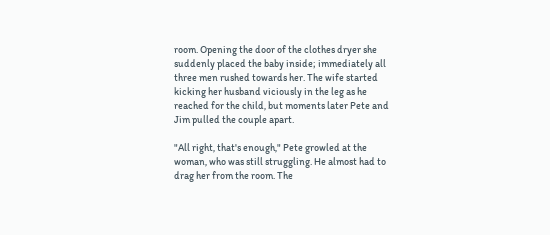room. Opening the door of the clothes dryer she suddenly placed the baby inside; immediately all three men rushed towards her. The wife started kicking her husband viciously in the leg as he reached for the child, but moments later Pete and Jim pulled the couple apart.

"All right, that's enough," Pete growled at the woman, who was still struggling. He almost had to drag her from the room. The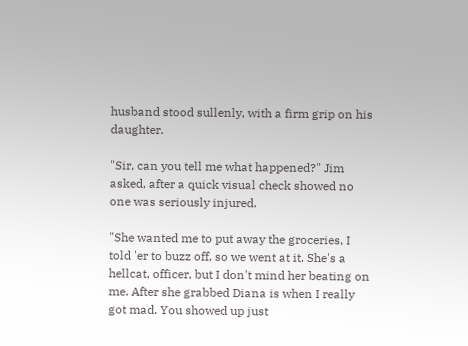husband stood sullenly, with a firm grip on his daughter.

"Sir, can you tell me what happened?" Jim asked, after a quick visual check showed no one was seriously injured.

"She wanted me to put away the groceries, I told 'er to buzz off, so we went at it. She's a hellcat, officer, but I don't mind her beating on me. After she grabbed Diana is when I really got mad. You showed up just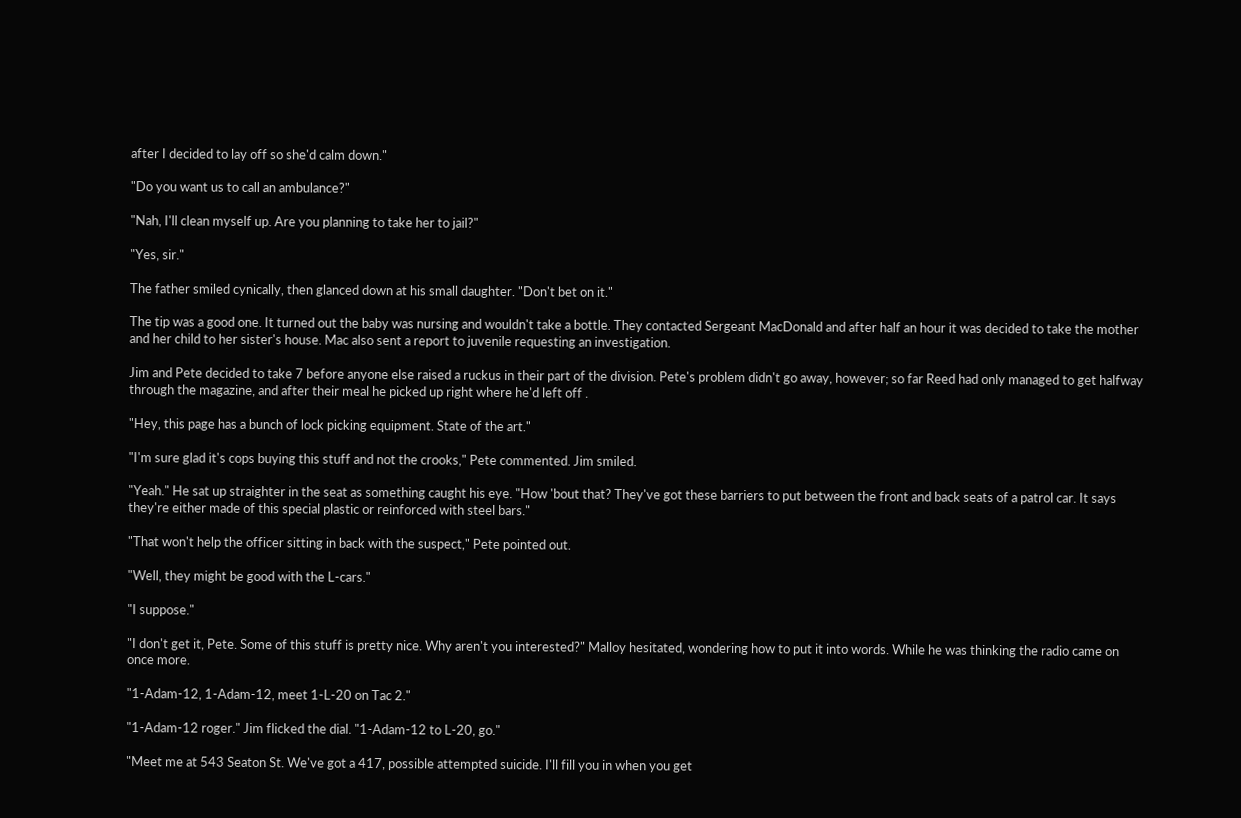after I decided to lay off so she'd calm down."

"Do you want us to call an ambulance?"

"Nah, I'll clean myself up. Are you planning to take her to jail?"

"Yes, sir."

The father smiled cynically, then glanced down at his small daughter. "Don't bet on it."

The tip was a good one. It turned out the baby was nursing and wouldn't take a bottle. They contacted Sergeant MacDonald and after half an hour it was decided to take the mother and her child to her sister's house. Mac also sent a report to juvenile requesting an investigation.

Jim and Pete decided to take 7 before anyone else raised a ruckus in their part of the division. Pete's problem didn't go away, however; so far Reed had only managed to get halfway through the magazine, and after their meal he picked up right where he'd left off .

"Hey, this page has a bunch of lock picking equipment. State of the art."

"I'm sure glad it's cops buying this stuff and not the crooks," Pete commented. Jim smiled.

"Yeah." He sat up straighter in the seat as something caught his eye. "How 'bout that? They've got these barriers to put between the front and back seats of a patrol car. It says they're either made of this special plastic or reinforced with steel bars."

"That won't help the officer sitting in back with the suspect," Pete pointed out.

"Well, they might be good with the L-cars."

"I suppose."

"I don't get it, Pete. Some of this stuff is pretty nice. Why aren't you interested?" Malloy hesitated, wondering how to put it into words. While he was thinking the radio came on once more.

"1-Adam-12, 1-Adam-12, meet 1-L-20 on Tac 2."

"1-Adam-12 roger." Jim flicked the dial. "1-Adam-12 to L-20, go."

"Meet me at 543 Seaton St. We've got a 417, possible attempted suicide. I'll fill you in when you get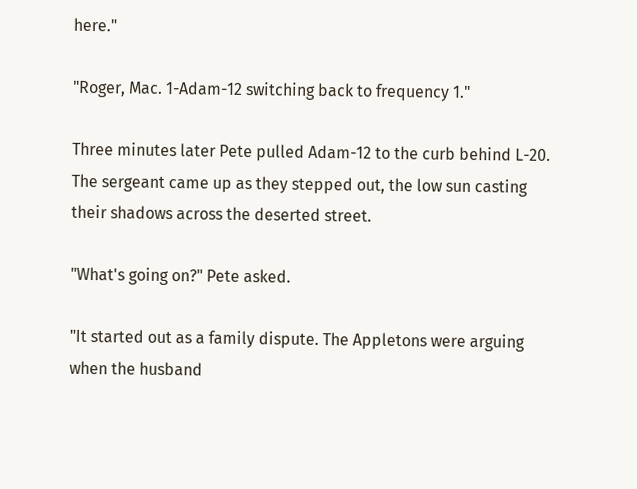here."

"Roger, Mac. 1-Adam-12 switching back to frequency 1."

Three minutes later Pete pulled Adam-12 to the curb behind L-20. The sergeant came up as they stepped out, the low sun casting their shadows across the deserted street.

"What's going on?" Pete asked.

"It started out as a family dispute. The Appletons were arguing when the husband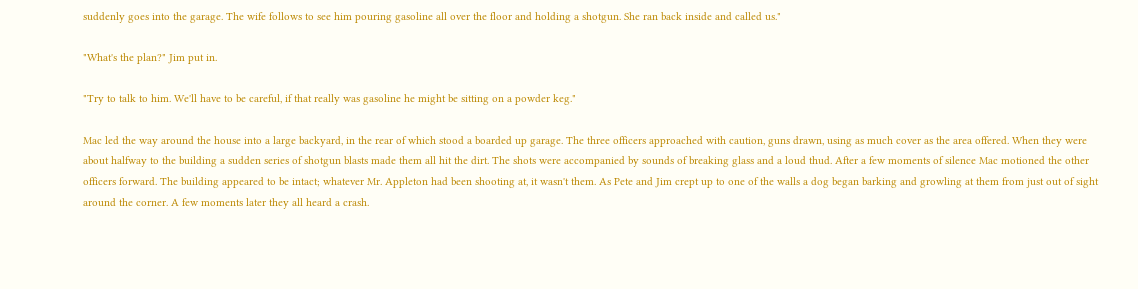suddenly goes into the garage. The wife follows to see him pouring gasoline all over the floor and holding a shotgun. She ran back inside and called us."

"What's the plan?" Jim put in.

"Try to talk to him. We'll have to be careful, if that really was gasoline he might be sitting on a powder keg."

Mac led the way around the house into a large backyard, in the rear of which stood a boarded up garage. The three officers approached with caution, guns drawn, using as much cover as the area offered. When they were about halfway to the building a sudden series of shotgun blasts made them all hit the dirt. The shots were accompanied by sounds of breaking glass and a loud thud. After a few moments of silence Mac motioned the other officers forward. The building appeared to be intact; whatever Mr. Appleton had been shooting at, it wasn't them. As Pete and Jim crept up to one of the walls a dog began barking and growling at them from just out of sight around the corner. A few moments later they all heard a crash.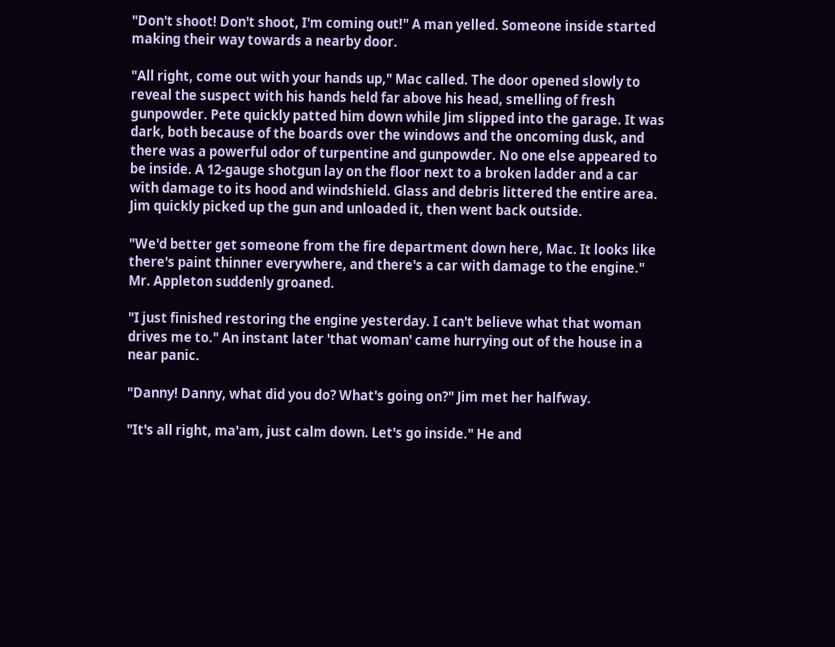"Don't shoot! Don't shoot, I'm coming out!" A man yelled. Someone inside started making their way towards a nearby door.

"All right, come out with your hands up," Mac called. The door opened slowly to reveal the suspect with his hands held far above his head, smelling of fresh gunpowder. Pete quickly patted him down while Jim slipped into the garage. It was dark, both because of the boards over the windows and the oncoming dusk, and there was a powerful odor of turpentine and gunpowder. No one else appeared to be inside. A 12-gauge shotgun lay on the floor next to a broken ladder and a car with damage to its hood and windshield. Glass and debris littered the entire area. Jim quickly picked up the gun and unloaded it, then went back outside.

"We'd better get someone from the fire department down here, Mac. It looks like there's paint thinner everywhere, and there's a car with damage to the engine." Mr. Appleton suddenly groaned.

"I just finished restoring the engine yesterday. I can't believe what that woman drives me to." An instant later 'that woman' came hurrying out of the house in a near panic.

"Danny! Danny, what did you do? What's going on?" Jim met her halfway.

"It's all right, ma'am, just calm down. Let's go inside." He and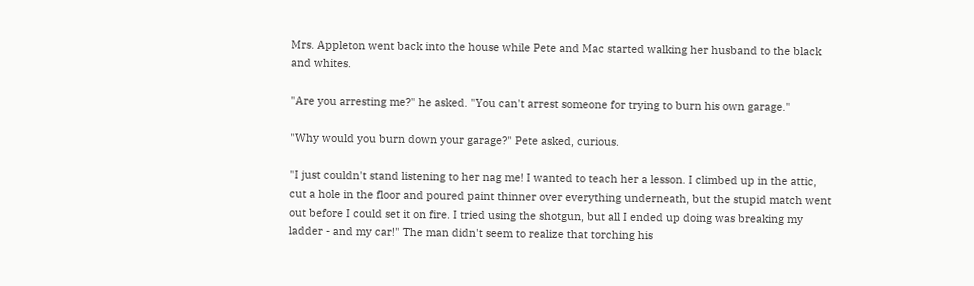Mrs. Appleton went back into the house while Pete and Mac started walking her husband to the black and whites.

"Are you arresting me?" he asked. "You can't arrest someone for trying to burn his own garage."

"Why would you burn down your garage?" Pete asked, curious.

"I just couldn't stand listening to her nag me! I wanted to teach her a lesson. I climbed up in the attic, cut a hole in the floor and poured paint thinner over everything underneath, but the stupid match went out before I could set it on fire. I tried using the shotgun, but all I ended up doing was breaking my ladder - and my car!" The man didn't seem to realize that torching his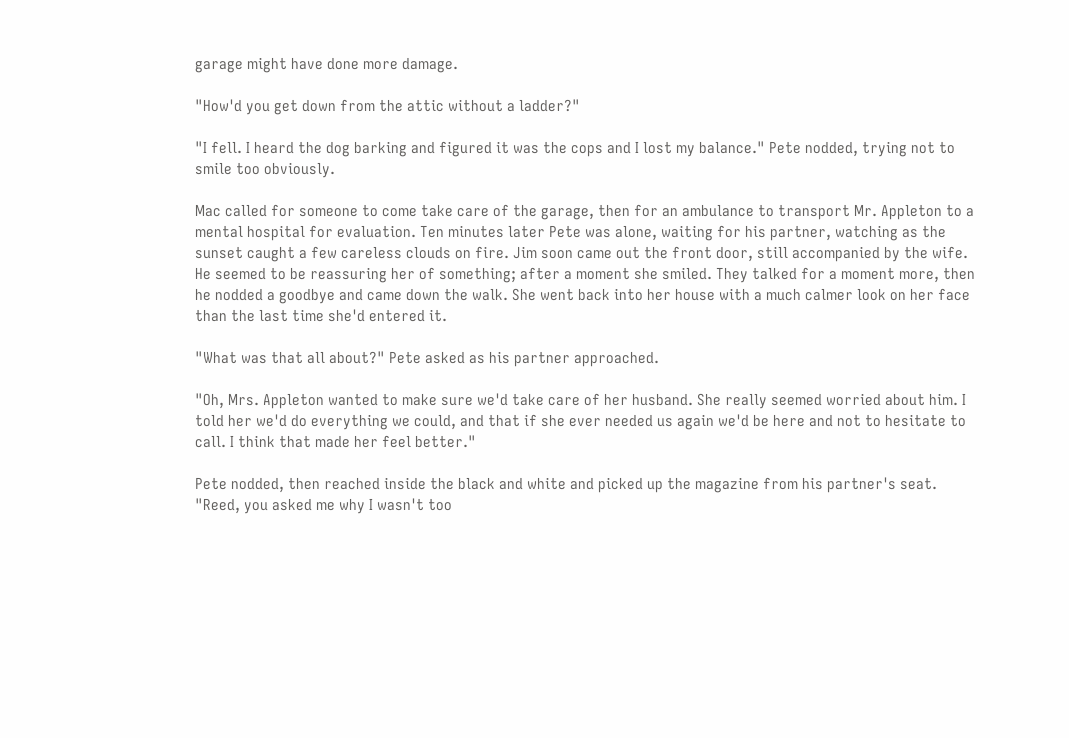garage might have done more damage.

"How'd you get down from the attic without a ladder?"

"I fell. I heard the dog barking and figured it was the cops and I lost my balance." Pete nodded, trying not to smile too obviously.

Mac called for someone to come take care of the garage, then for an ambulance to transport Mr. Appleton to a mental hospital for evaluation. Ten minutes later Pete was alone, waiting for his partner, watching as the sunset caught a few careless clouds on fire. Jim soon came out the front door, still accompanied by the wife. He seemed to be reassuring her of something; after a moment she smiled. They talked for a moment more, then he nodded a goodbye and came down the walk. She went back into her house with a much calmer look on her face than the last time she'd entered it.

"What was that all about?" Pete asked as his partner approached.

"Oh, Mrs. Appleton wanted to make sure we'd take care of her husband. She really seemed worried about him. I told her we'd do everything we could, and that if she ever needed us again we'd be here and not to hesitate to call. I think that made her feel better."

Pete nodded, then reached inside the black and white and picked up the magazine from his partner's seat. "Reed, you asked me why I wasn't too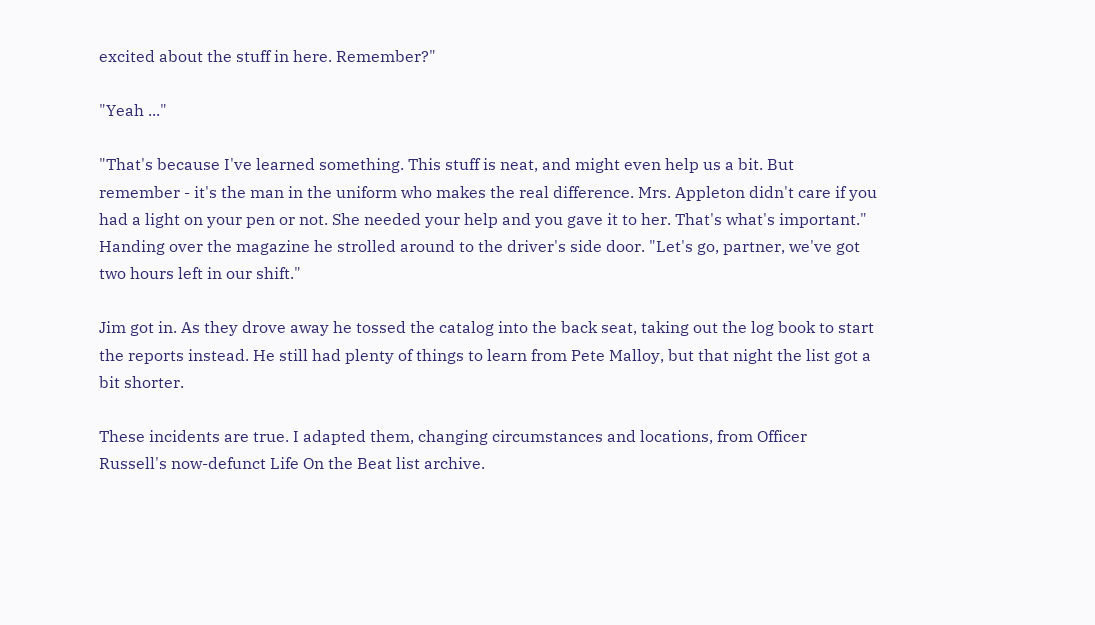excited about the stuff in here. Remember?"

"Yeah ..."

"That's because I've learned something. This stuff is neat, and might even help us a bit. But remember - it's the man in the uniform who makes the real difference. Mrs. Appleton didn't care if you had a light on your pen or not. She needed your help and you gave it to her. That's what's important." Handing over the magazine he strolled around to the driver's side door. "Let's go, partner, we've got two hours left in our shift."

Jim got in. As they drove away he tossed the catalog into the back seat, taking out the log book to start the reports instead. He still had plenty of things to learn from Pete Malloy, but that night the list got a bit shorter.

These incidents are true. I adapted them, changing circumstances and locations, from Officer Russell's now-defunct Life On the Beat list archive.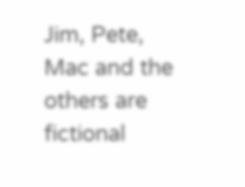Jim, Pete, Mac and the others are fictional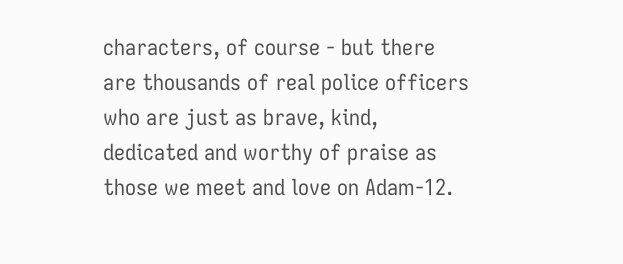characters, of course - but there are thousands of real police officers who are just as brave, kind, dedicated and worthy of praise as those we meet and love on Adam-12.